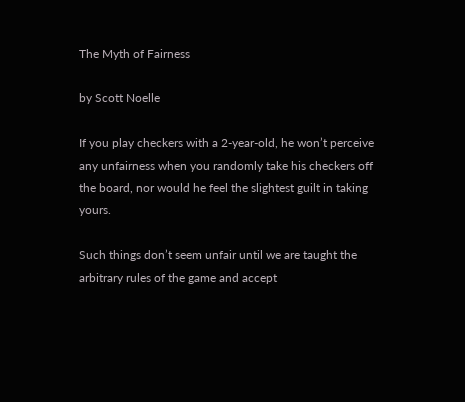The Myth of Fairness

by Scott Noelle

If you play checkers with a 2-year-old, he won’t perceive any unfairness when you randomly take his checkers off the board, nor would he feel the slightest guilt in taking yours.

Such things don’t seem unfair until we are taught the arbitrary rules of the game and accept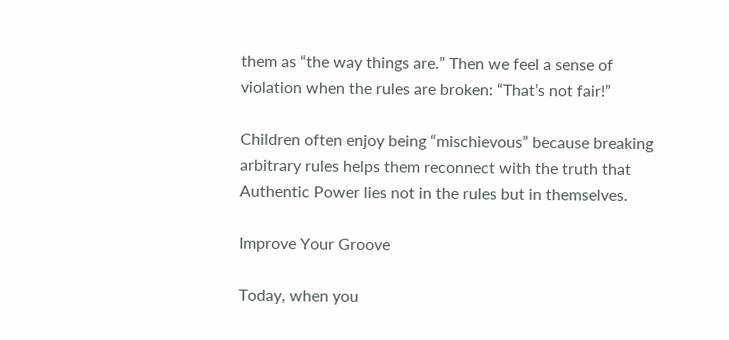them as “the way things are.” Then we feel a sense of violation when the rules are broken: “That’s not fair!”

Children often enjoy being “mischievous” because breaking arbitrary rules helps them reconnect with the truth that Authentic Power lies not in the rules but in themselves.

Improve Your Groove

Today, when you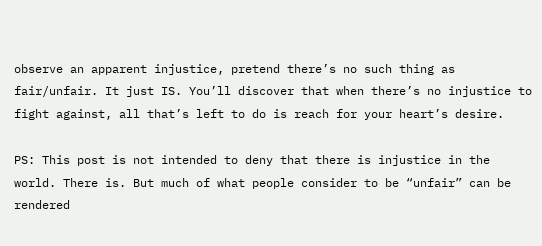observe an apparent injustice, pretend there’s no such thing as fair/unfair. It just IS. You’ll discover that when there’s no injustice to fight against, all that’s left to do is reach for your heart’s desire.

PS: This post is not intended to deny that there is injustice in the world. There is. But much of what people consider to be “unfair” can be rendered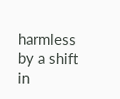harmless by a shift in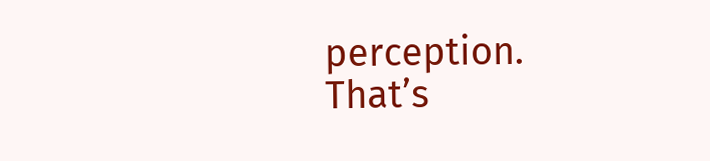perception. That’s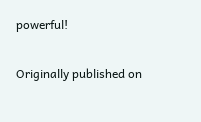powerful!

Originally published on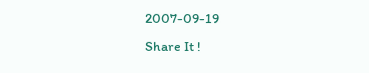2007-09-19
Share It !